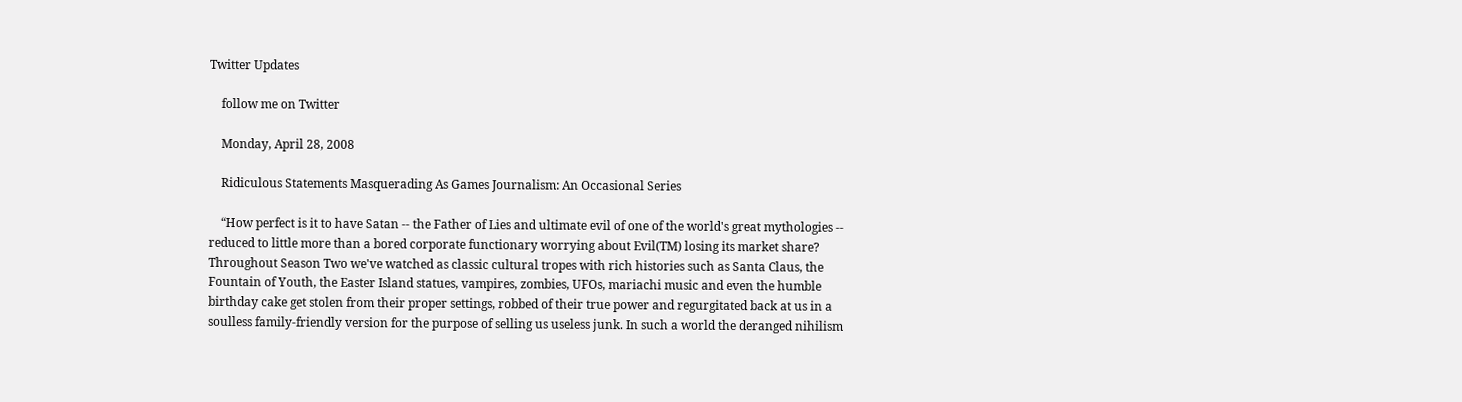Twitter Updates

    follow me on Twitter

    Monday, April 28, 2008

    Ridiculous Statements Masquerading As Games Journalism: An Occasional Series

    “How perfect is it to have Satan -- the Father of Lies and ultimate evil of one of the world's great mythologies -- reduced to little more than a bored corporate functionary worrying about Evil(TM) losing its market share? Throughout Season Two we've watched as classic cultural tropes with rich histories such as Santa Claus, the Fountain of Youth, the Easter Island statues, vampires, zombies, UFOs, mariachi music and even the humble birthday cake get stolen from their proper settings, robbed of their true power and regurgitated back at us in a soulless family-friendly version for the purpose of selling us useless junk. In such a world the deranged nihilism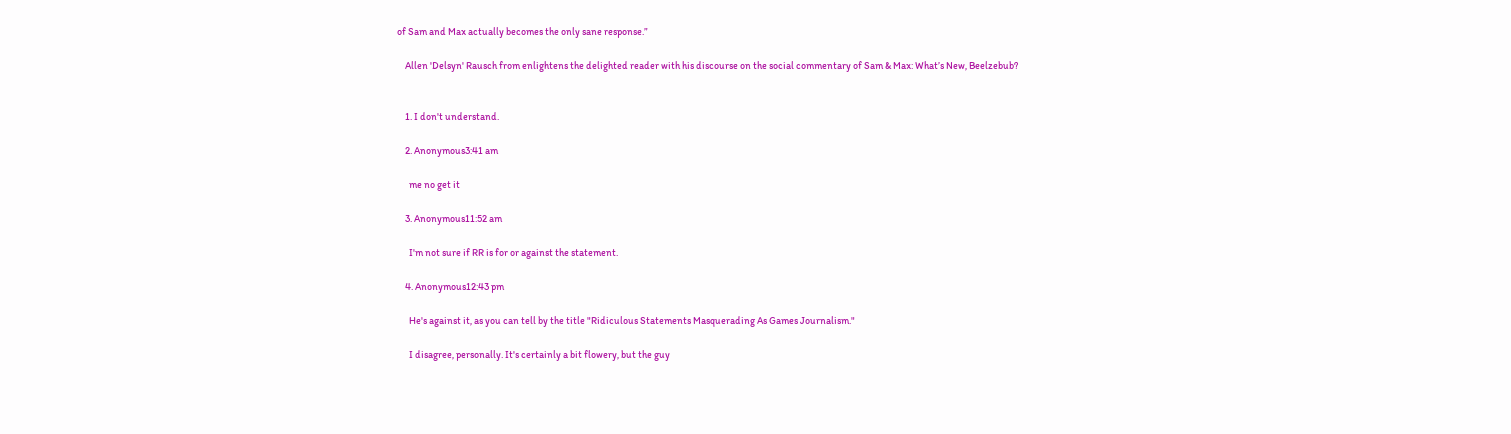of Sam and Max actually becomes the only sane response.”

    Allen 'Delsyn' Rausch from enlightens the delighted reader with his discourse on the social commentary of Sam & Max: What’s New, Beelzebub?


    1. I don't understand.

    2. Anonymous3:41 am

      me no get it

    3. Anonymous11:52 am

      I'm not sure if RR is for or against the statement.

    4. Anonymous12:43 pm

      He's against it, as you can tell by the title "Ridiculous Statements Masquerading As Games Journalism."

      I disagree, personally. It's certainly a bit flowery, but the guy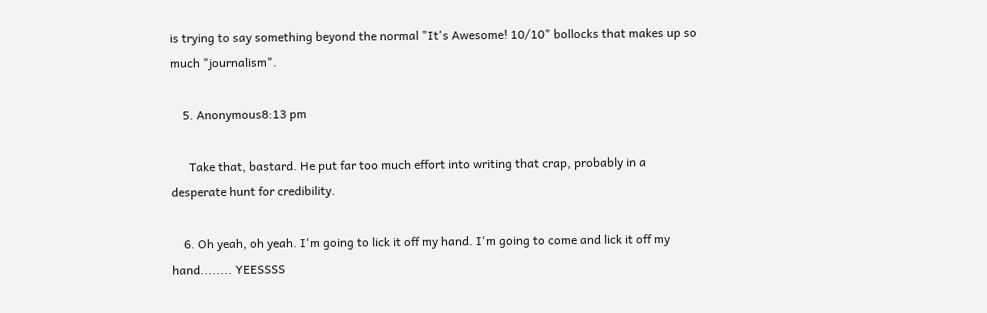is trying to say something beyond the normal "It's Awesome! 10/10" bollocks that makes up so much "journalism".

    5. Anonymous8:13 pm

      Take that, bastard. He put far too much effort into writing that crap, probably in a desperate hunt for credibility.

    6. Oh yeah, oh yeah. I'm going to lick it off my hand. I'm going to come and lick it off my hand........ YEESSSS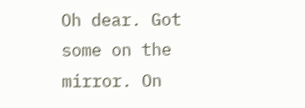Oh dear. Got some on the mirror. On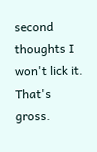second thoughts I won't lick it. That's gross.